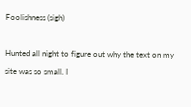Foolishness (sigh)

Hunted all night to figure out why the text on my site was so small. I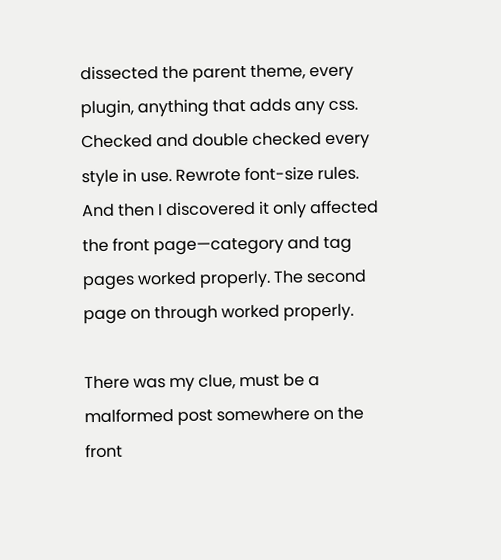dissected the parent theme, every plugin, anything that adds any css. Checked and double checked every style in use. Rewrote font-size rules. And then I discovered it only affected the front page—category and tag pages worked properly. The second page on through worked properly.

There was my clue, must be a malformed post somewhere on the front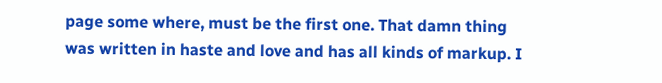page some where, must be the first one. That damn thing was written in haste and love and has all kinds of markup. I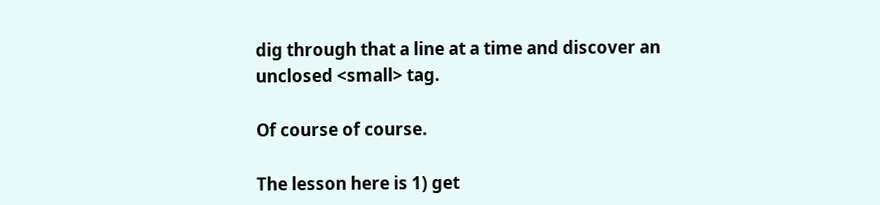dig through that a line at a time and discover an unclosed <small> tag.

Of course of course.

The lesson here is 1) get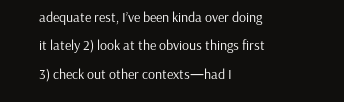adequate rest, I’ve been kinda over doing it lately 2) look at the obvious things first 3) check out other contexts—had I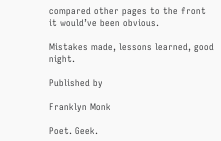compared other pages to the front it would’ve been obvious.

Mistakes made, lessons learned, good night.

Published by

Franklyn Monk

Poet. Geek.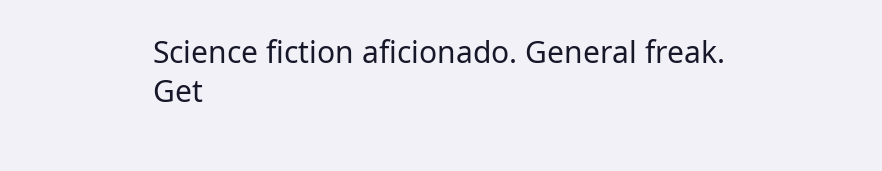Science fiction aficionado. General freak.
Get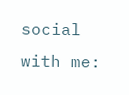social with me: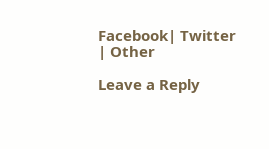Facebook| Twitter | Other

Leave a Reply